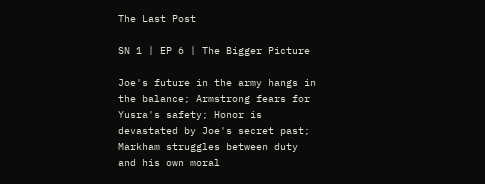The Last Post

SN 1 | EP 6 | The Bigger Picture

Joe's future in the army hangs in the balance; Armstrong fears for Yusra's safety; Honor is devastated by Joe's secret past; Markham struggles between duty and his own moral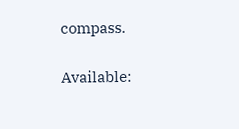compass.

Available: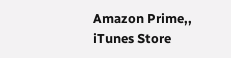Amazon Prime,, iTunes Store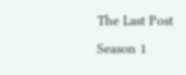The Last Post
Season 1